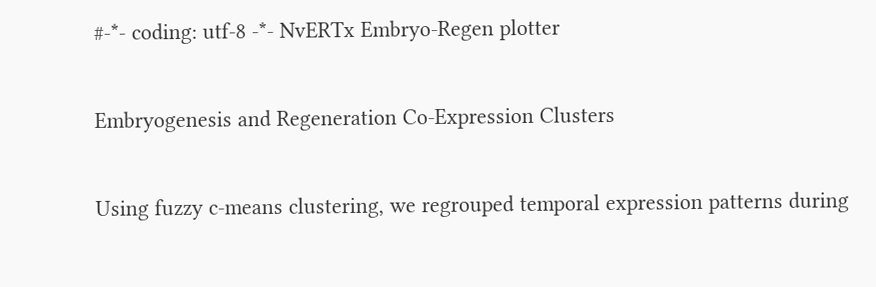#-*- coding: utf-8 -*- NvERTx Embryo-Regen plotter

Embryogenesis and Regeneration Co-Expression Clusters

Using fuzzy c-means clustering, we regrouped temporal expression patterns during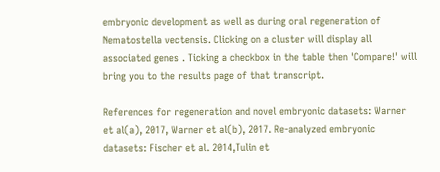embryonic development as well as during oral regeneration of Nematostella vectensis. Clicking on a cluster will display all associated genes . Ticking a checkbox in the table then 'Compare!' will bring you to the results page of that transcript.

References for regeneration and novel embryonic datasets: Warner et al(a), 2017, Warner et al(b), 2017. Re-analyzed embryonic datasets: Fischer et al. 2014,Tulin et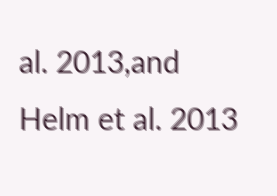al. 2013,and Helm et al. 2013